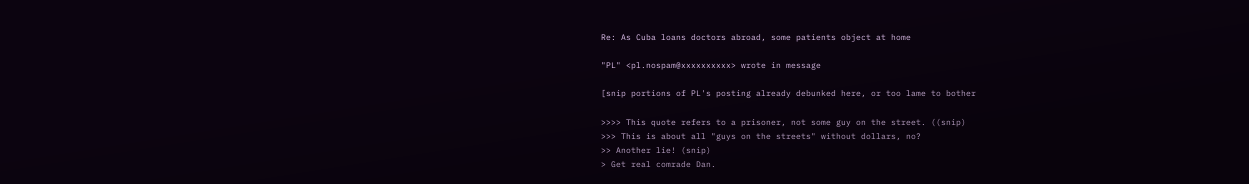Re: As Cuba loans doctors abroad, some patients object at home

"PL" <pl.nospam@xxxxxxxxxx> wrote in message

[snip portions of PL's posting already debunked here, or too lame to bother

>>>> This quote refers to a prisoner, not some guy on the street. ((snip)
>>> This is about all "guys on the streets" without dollars, no?
>> Another lie! (snip)
> Get real comrade Dan.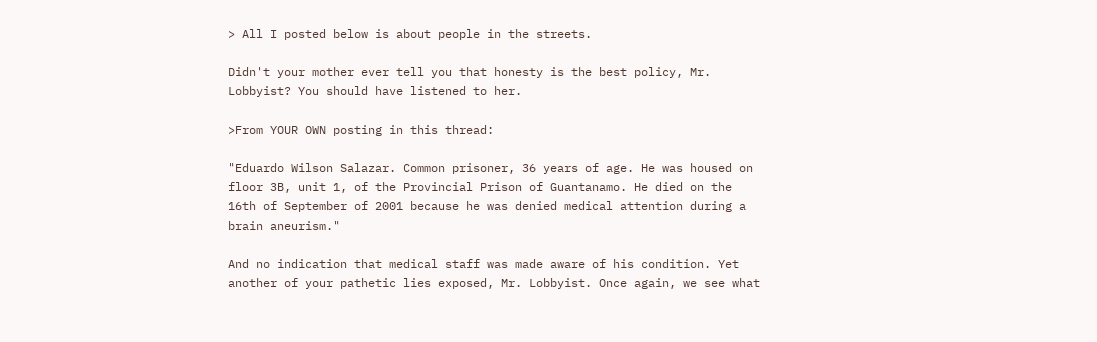> All I posted below is about people in the streets.

Didn't your mother ever tell you that honesty is the best policy, Mr.
Lobbyist? You should have listened to her.

>From YOUR OWN posting in this thread:

"Eduardo Wilson Salazar. Common prisoner, 36 years of age. He was housed on
floor 3B, unit 1, of the Provincial Prison of Guantanamo. He died on the
16th of September of 2001 because he was denied medical attention during a
brain aneurism."

And no indication that medical staff was made aware of his condition. Yet
another of your pathetic lies exposed, Mr. Lobbyist. Once again, we see what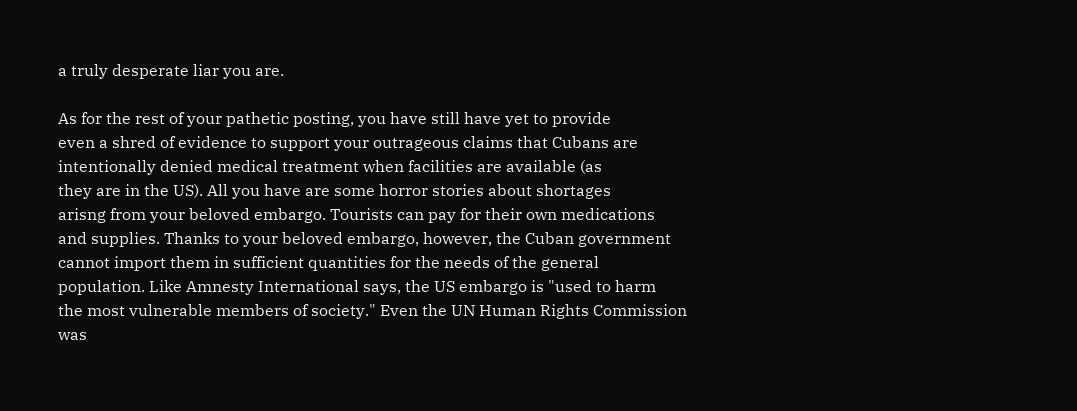a truly desperate liar you are.

As for the rest of your pathetic posting, you have still have yet to provide
even a shred of evidence to support your outrageous claims that Cubans are
intentionally denied medical treatment when facilities are available (as
they are in the US). All you have are some horror stories about shortages
arisng from your beloved embargo. Tourists can pay for their own medications
and supplies. Thanks to your beloved embargo, however, the Cuban government
cannot import them in sufficient quantities for the needs of the general
population. Like Amnesty International says, the US embargo is "used to harm
the most vulnerable members of society." Even the UN Human Rights Commission
was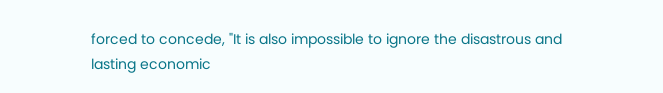forced to concede, "It is also impossible to ignore the disastrous and
lasting economic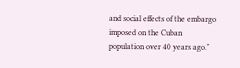and social effects of the embargo imposed on the Cuban
population over 40 years ago."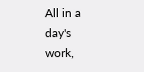All in a day's work,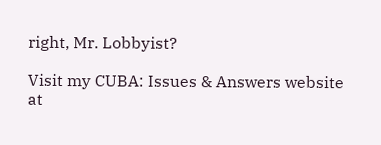right, Mr. Lobbyist?

Visit my CUBA: Issues & Answers website at